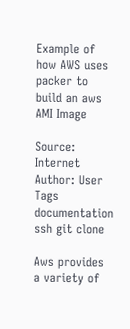Example of how AWS uses packer to build an aws AMI Image

Source: Internet
Author: User
Tags documentation ssh git clone

Aws provides a variety of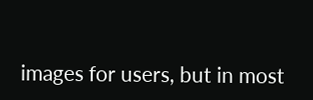images for users, but in most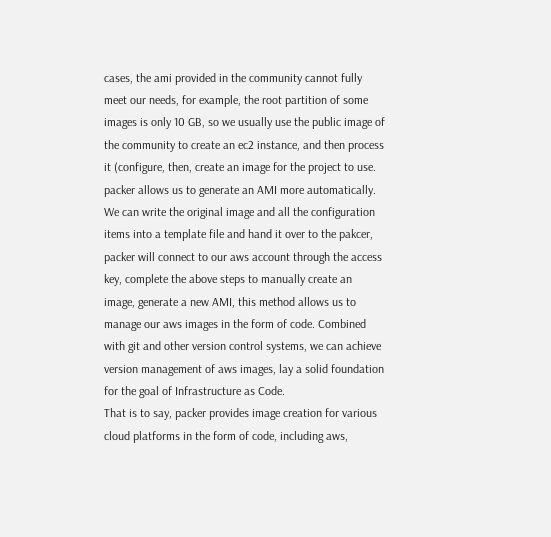cases, the ami provided in the community cannot fully meet our needs, for example, the root partition of some images is only 10 GB, so we usually use the public image of the community to create an ec2 instance, and then process it (configure, then, create an image for the project to use. packer allows us to generate an AMI more automatically. We can write the original image and all the configuration items into a template file and hand it over to the pakcer, packer will connect to our aws account through the access key, complete the above steps to manually create an image, generate a new AMI, this method allows us to manage our aws images in the form of code. Combined with git and other version control systems, we can achieve version management of aws images, lay a solid foundation for the goal of Infrastructure as Code.
That is to say, packer provides image creation for various cloud platforms in the form of code, including aws,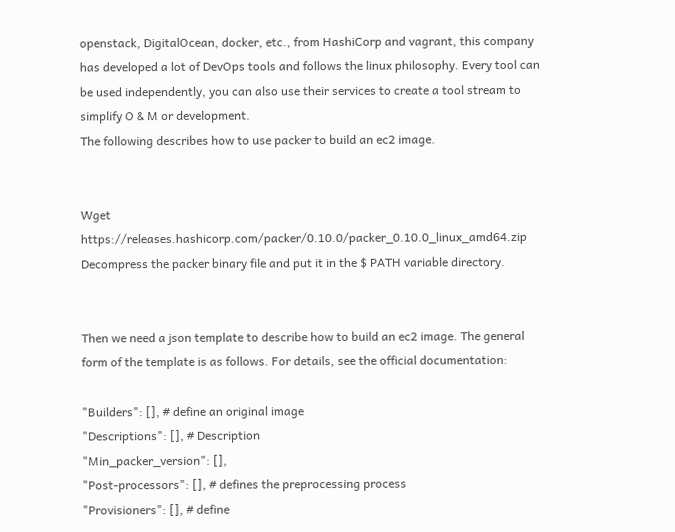openstack, DigitalOcean, docker, etc., from HashiCorp and vagrant, this company has developed a lot of DevOps tools and follows the linux philosophy. Every tool can be used independently, you can also use their services to create a tool stream to simplify O & M or development.
The following describes how to use packer to build an ec2 image.


Wget https://releases.hashicorp.com/packer/0.10.0/packer_0.10.0_linux_amd64.zip
Decompress the packer binary file and put it in the $ PATH variable directory.


Then we need a json template to describe how to build an ec2 image. The general form of the template is as follows. For details, see the official documentation:

"Builders": [], # define an original image
"Descriptions": [], # Description
"Min_packer_version": [],
"Post-processors": [], # defines the preprocessing process
"Provisioners": [], # define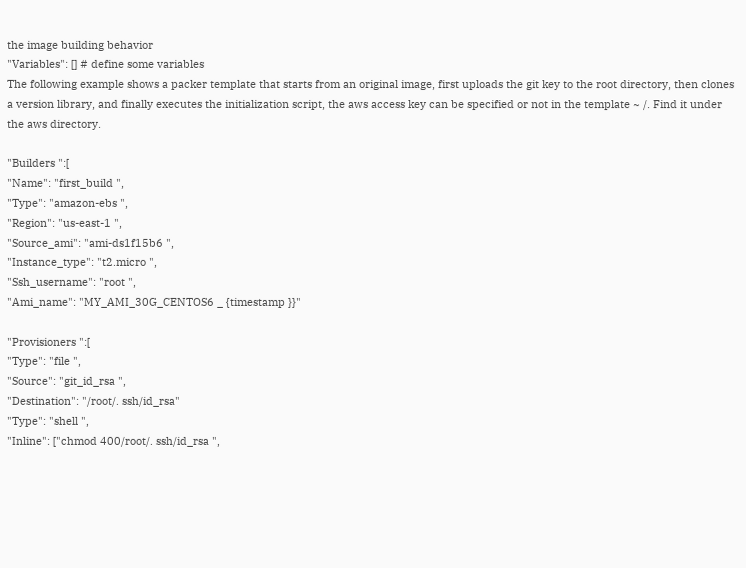the image building behavior
"Variables": [] # define some variables
The following example shows a packer template that starts from an original image, first uploads the git key to the root directory, then clones a version library, and finally executes the initialization script, the aws access key can be specified or not in the template ~ /. Find it under the aws directory.

"Builders ":[
"Name": "first_build ",
"Type": "amazon-ebs ",
"Region": "us-east-1 ",
"Source_ami": "ami-ds1f15b6 ",
"Instance_type": "t2.micro ",
"Ssh_username": "root ",
"Ami_name": "MY_AMI_30G_CENTOS6 _ {timestamp }}"

"Provisioners ":[
"Type": "file ",
"Source": "git_id_rsa ",
"Destination": "/root/. ssh/id_rsa"
"Type": "shell ",
"Inline": ["chmod 400/root/. ssh/id_rsa ",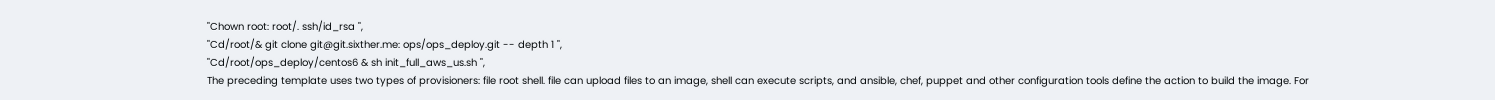"Chown root: root/. ssh/id_rsa ",
"Cd/root/& git clone git@git.sixther.me: ops/ops_deploy.git -- depth 1 ",
"Cd/root/ops_deploy/centos6 & sh init_full_aws_us.sh ",
The preceding template uses two types of provisioners: file root shell. file can upload files to an image, shell can execute scripts, and ansible, chef, puppet and other configuration tools define the action to build the image. For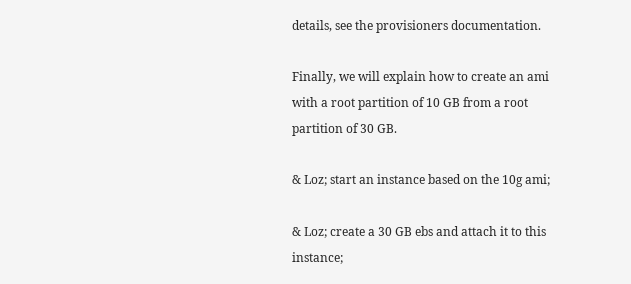details, see the provisioners documentation.

Finally, we will explain how to create an ami with a root partition of 10 GB from a root partition of 30 GB.

& Loz; start an instance based on the 10g ami;

& Loz; create a 30 GB ebs and attach it to this instance;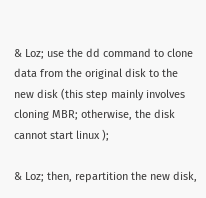& Loz; use the dd command to clone data from the original disk to the new disk (this step mainly involves cloning MBR; otherwise, the disk cannot start linux );

& Loz; then, repartition the new disk,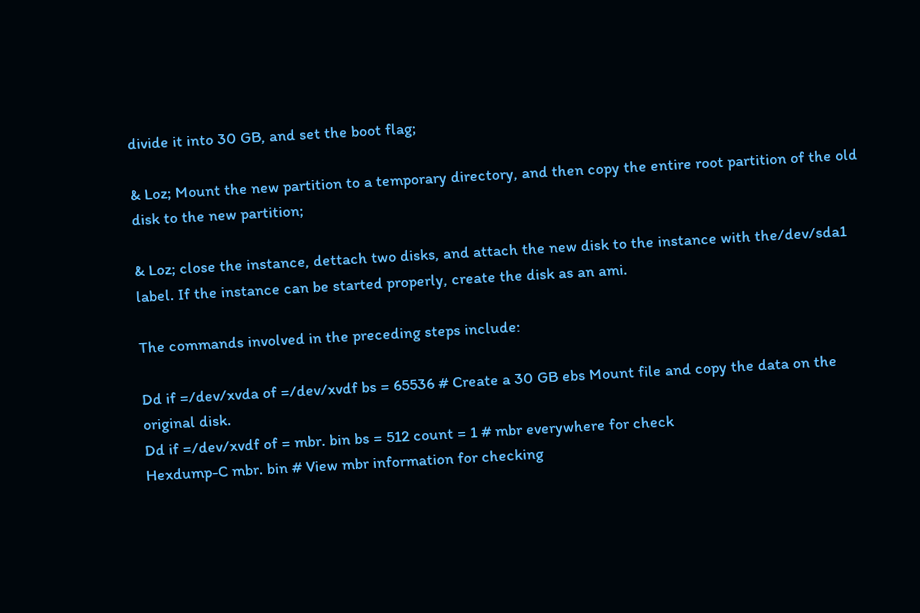divide it into 30 GB, and set the boot flag;

& Loz; Mount the new partition to a temporary directory, and then copy the entire root partition of the old disk to the new partition;

& Loz; close the instance, dettach two disks, and attach the new disk to the instance with the/dev/sda1 label. If the instance can be started properly, create the disk as an ami.

The commands involved in the preceding steps include:

Dd if =/dev/xvda of =/dev/xvdf bs = 65536 # Create a 30 GB ebs Mount file and copy the data on the original disk.
Dd if =/dev/xvdf of = mbr. bin bs = 512 count = 1 # mbr everywhere for check
Hexdump-C mbr. bin # View mbr information for checking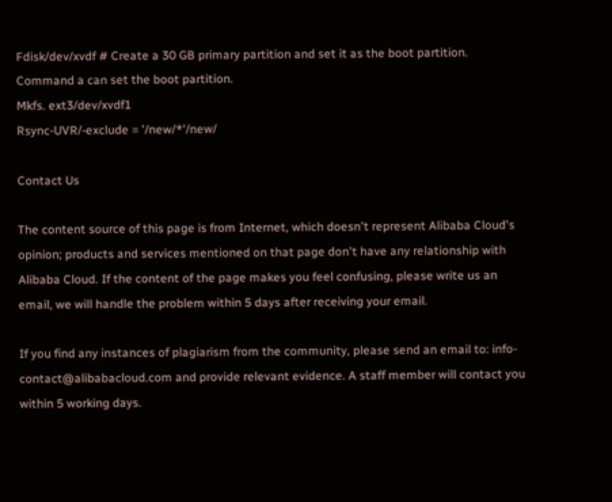Fdisk/dev/xvdf # Create a 30 GB primary partition and set it as the boot partition. Command a can set the boot partition.
Mkfs. ext3/dev/xvdf1
Rsync-UVR/-exclude = '/new/*'/new/

Contact Us

The content source of this page is from Internet, which doesn't represent Alibaba Cloud's opinion; products and services mentioned on that page don't have any relationship with Alibaba Cloud. If the content of the page makes you feel confusing, please write us an email, we will handle the problem within 5 days after receiving your email.

If you find any instances of plagiarism from the community, please send an email to: info-contact@alibabacloud.com and provide relevant evidence. A staff member will contact you within 5 working days.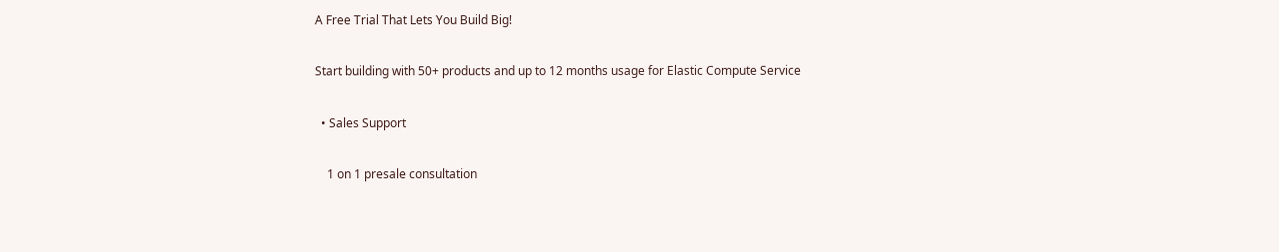A Free Trial That Lets You Build Big!

Start building with 50+ products and up to 12 months usage for Elastic Compute Service

  • Sales Support

    1 on 1 presale consultation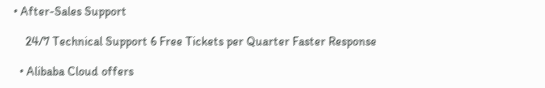• After-Sales Support

    24/7 Technical Support 6 Free Tickets per Quarter Faster Response

  • Alibaba Cloud offers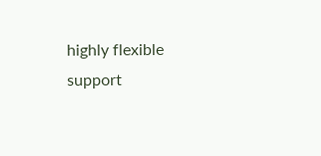highly flexible support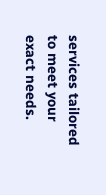services tailored to meet your exact needs.